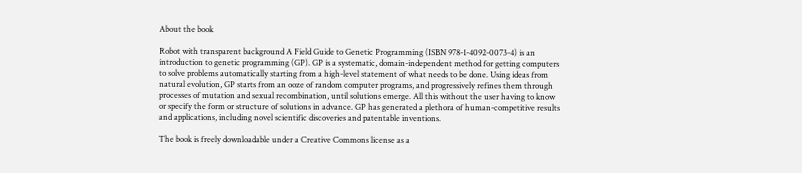About the book

Robot with transparent background A Field Guide to Genetic Programming (ISBN 978-1-4092-0073-4) is an introduction to genetic programming (GP). GP is a systematic, domain-independent method for getting computers to solve problems automatically starting from a high-level statement of what needs to be done. Using ideas from natural evolution, GP starts from an ooze of random computer programs, and progressively refines them through processes of mutation and sexual recombination, until solutions emerge. All this without the user having to know or specify the form or structure of solutions in advance. GP has generated a plethora of human-competitive results and applications, including novel scientific discoveries and patentable inventions.

The book is freely downloadable under a Creative Commons license as a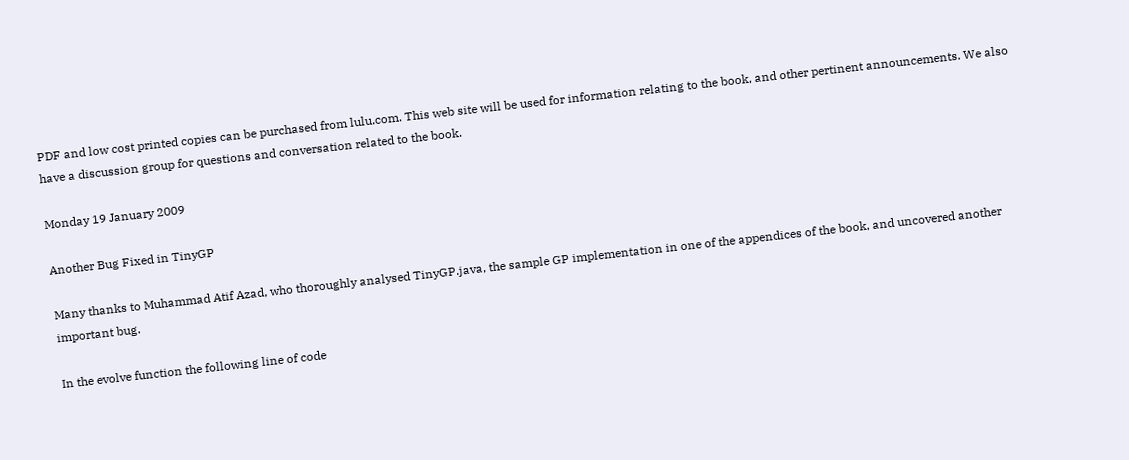PDF and low cost printed copies can be purchased from lulu.com. This web site will be used for information relating to the book, and other pertinent announcements. We also have a discussion group for questions and conversation related to the book.

Monday 19 January 2009

Another Bug Fixed in TinyGP

Many thanks to Muhammad Atif Azad, who thoroughly analysed TinyGP.java, the sample GP implementation in one of the appendices of the book, and uncovered another important bug.

In the evolve function the following line of code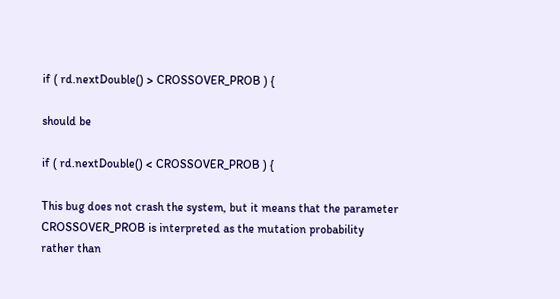if ( rd.nextDouble() > CROSSOVER_PROB ) {

should be

if ( rd.nextDouble() < CROSSOVER_PROB ) {

This bug does not crash the system, but it means that the parameter CROSSOVER_PROB is interpreted as the mutation probability rather than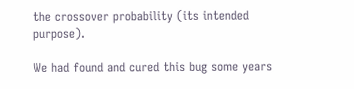the crossover probability (its intended purpose).

We had found and cured this bug some years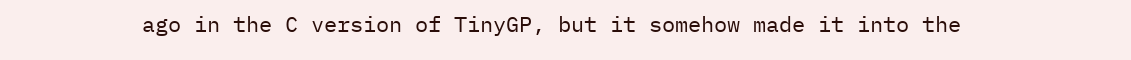ago in the C version of TinyGP, but it somehow made it into the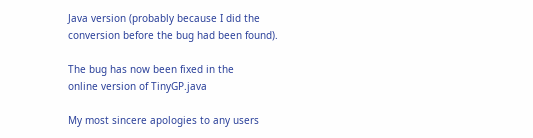Java version (probably because I did the conversion before the bug had been found).

The bug has now been fixed in the
online version of TinyGP.java

My most sincere apologies to any users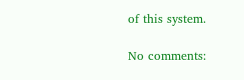of this system.

No comments: